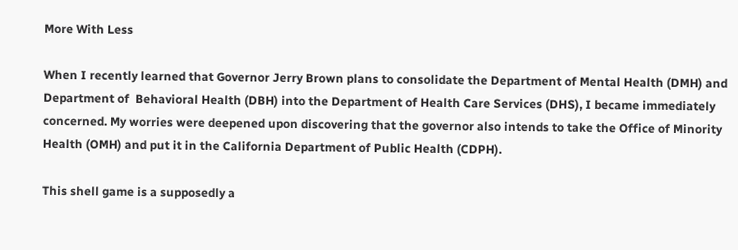More With Less

When I recently learned that Governor Jerry Brown plans to consolidate the Department of Mental Health (DMH) and Department of  Behavioral Health (DBH) into the Department of Health Care Services (DHS), I became immediately concerned. My worries were deepened upon discovering that the governor also intends to take the Office of Minority Health (OMH) and put it in the California Department of Public Health (CDPH).

This shell game is a supposedly a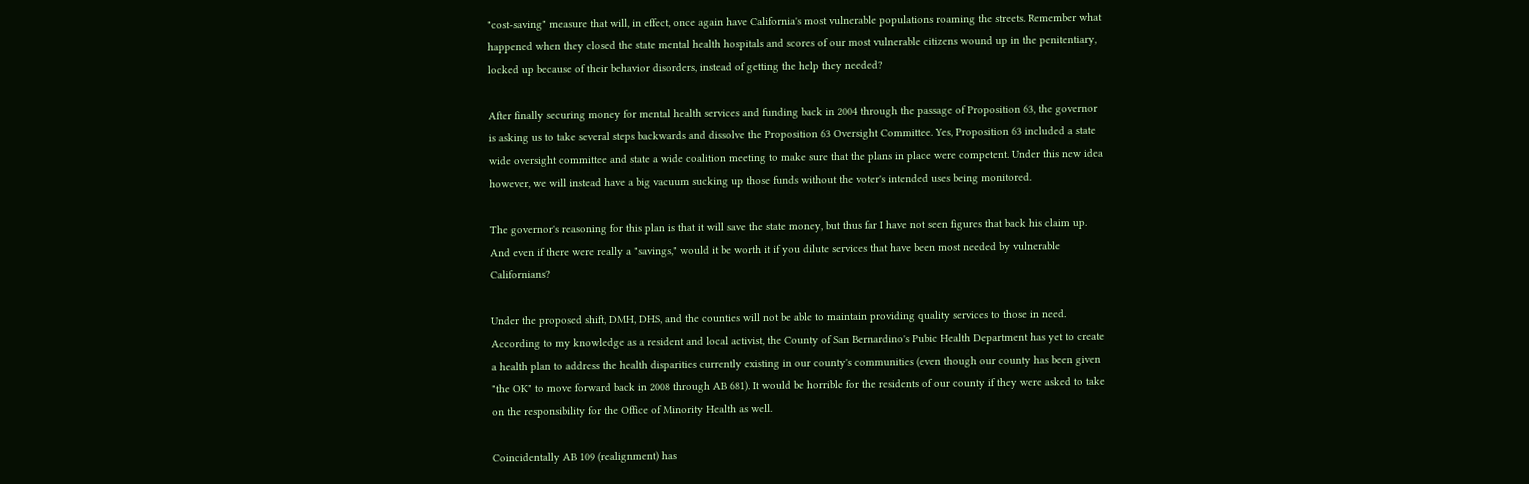"cost-saving" measure that will, in effect, once again have California's most vulnerable populations roaming the streets. Remember what happened when they closed the state mental health hospitals and scores of our most vulnerable citizens wound up in the penitentiary, locked up because of their behavior disorders, instead of getting the help they needed?

After finally securing money for mental health services and funding back in 2004 through the passage of Proposition 63, the governor is asking us to take several steps backwards and dissolve the Proposition 63 Oversight Committee. Yes, Proposition 63 included a state wide oversight committee and state a wide coalition meeting to make sure that the plans in place were competent. Under this new idea however, we will instead have a big vacuum sucking up those funds without the voter's intended uses being monitored.

The governor's reasoning for this plan is that it will save the state money, but thus far I have not seen figures that back his claim up. And even if there were really a "savings," would it be worth it if you dilute services that have been most needed by vulnerable Californians?

Under the proposed shift, DMH, DHS, and the counties will not be able to maintain providing quality services to those in need. According to my knowledge as a resident and local activist, the County of San Bernardino's Pubic Health Department has yet to create a health plan to address the health disparities currently existing in our county's communities (even though our county has been given "the OK" to move forward back in 2008 through AB 681). It would be horrible for the residents of our county if they were asked to take on the responsibility for the Office of Minority Health as well.

Coincidentally AB 109 (realignment) has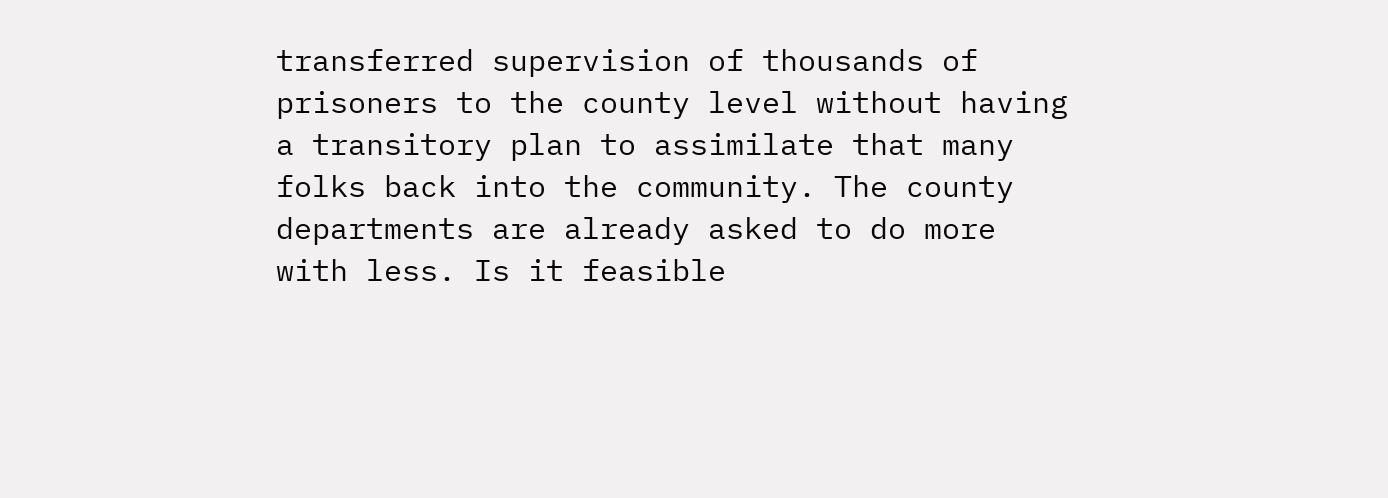transferred supervision of thousands of prisoners to the county level without having a transitory plan to assimilate that many folks back into the community. The county departments are already asked to do more with less. Is it feasible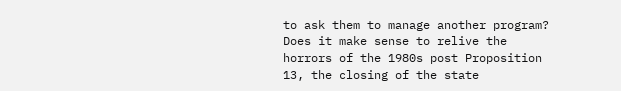to ask them to manage another program? Does it make sense to relive the horrors of the 1980s post Proposition 13, the closing of the state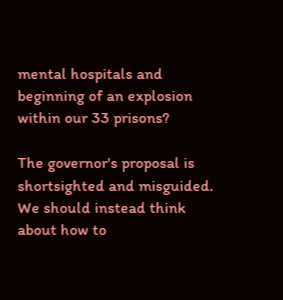mental hospitals and beginning of an explosion within our 33 prisons?

The governor's proposal is shortsighted and misguided. We should instead think about how to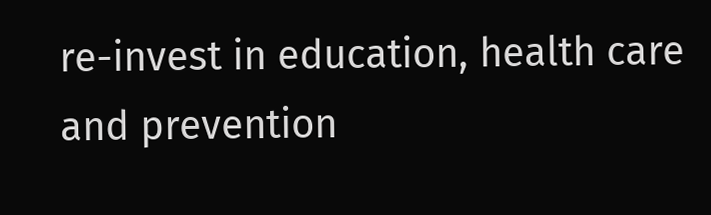re-invest in education, health care and prevention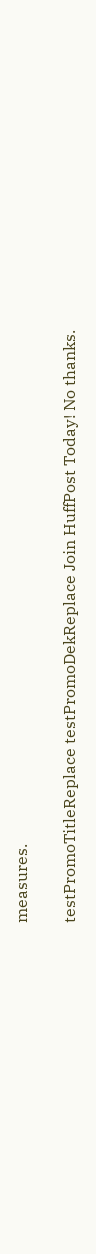measures.

testPromoTitleReplace testPromoDekReplace Join HuffPost Today! No thanks.